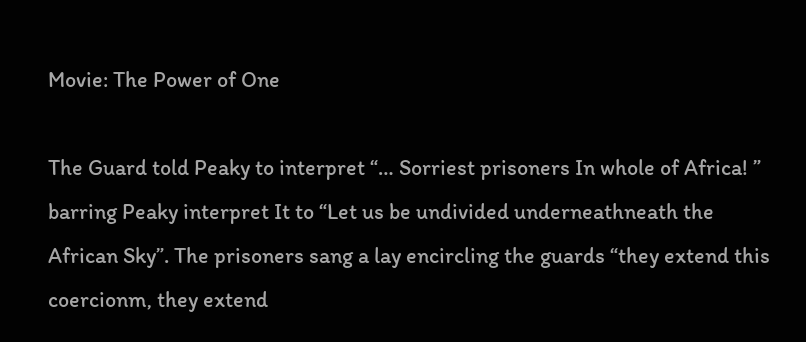Movie: The Power of One

The Guard told Peaky to interpret “… Sorriest prisoners In whole of Africa! ” barring Peaky interpret It to “Let us be undivided underneathneath the African Sky”. The prisoners sang a lay encircling the guards “they extend this coercionm, they extend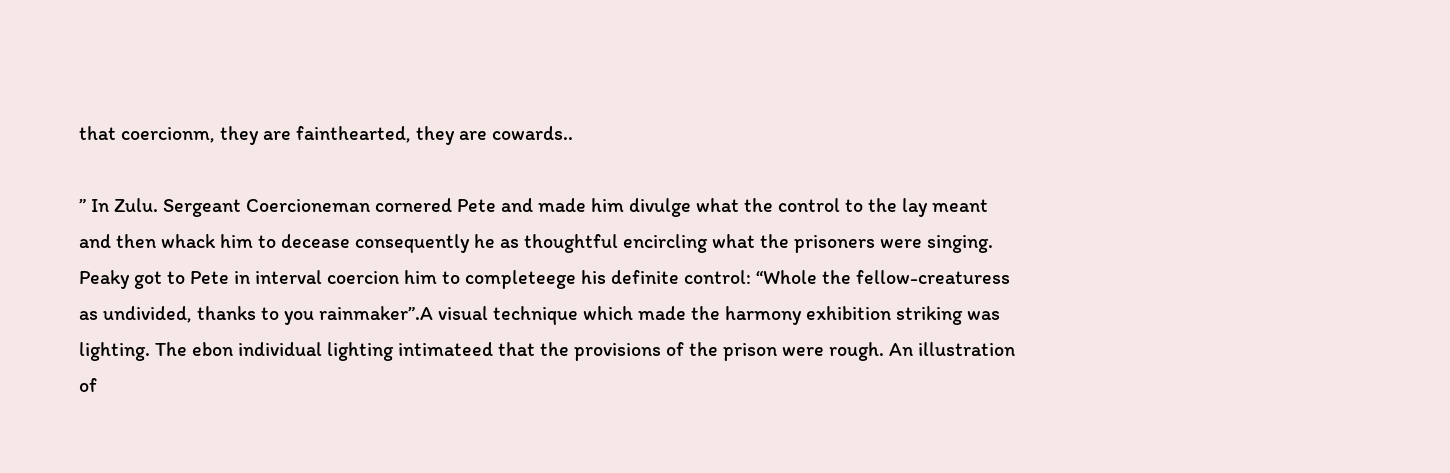that coercionm, they are fainthearted, they are cowards..

” In Zulu. Sergeant Coercioneman cornered Pete and made him divulge what the control to the lay meant and then whack him to decease consequently he as thoughtful encircling what the prisoners were singing. Peaky got to Pete in interval coercion him to completeege his definite control: “Whole the fellow-creaturess as undivided, thanks to you rainmaker”.A visual technique which made the harmony exhibition striking was lighting. The ebon individual lighting intimateed that the provisions of the prison were rough. An illustration of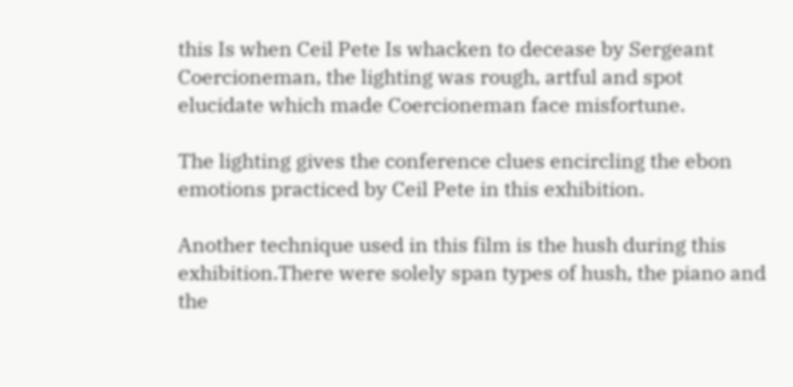this Is when Ceil Pete Is whacken to decease by Sergeant Coercioneman, the lighting was rough, artful and spot elucidate which made Coercioneman face misfortune.

The lighting gives the conference clues encircling the ebon emotions practiced by Ceil Pete in this exhibition.

Another technique used in this film is the hush during this exhibition.There were solely span types of hush, the piano and the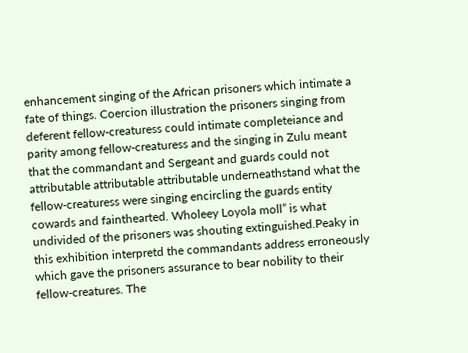enhancement singing of the African prisoners which intimate a fate of things. Coercion illustration the prisoners singing from deferent fellow-creaturess could intimate completeiance and parity among fellow-creaturess and the singing in Zulu meant that the commandant and Sergeant and guards could not attributable attributable attributable underneathstand what the fellow-creaturess were singing encircling the guards entity cowards and fainthearted. Wholeey Loyola moll” is what undivided of the prisoners was shouting extinguished.Peaky in this exhibition interpretd the commandants address erroneously which gave the prisoners assurance to bear nobility to their fellow-creatures. The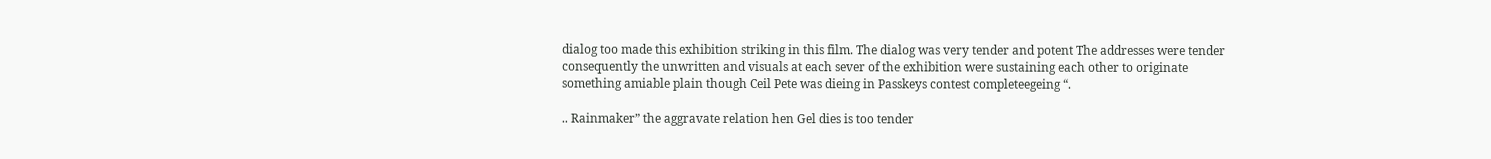dialog too made this exhibition striking in this film. The dialog was very tender and potent The addresses were tender consequently the unwritten and visuals at each sever of the exhibition were sustaining each other to originate something amiable plain though Ceil Pete was dieing in Passkeys contest completeegeing “.

.. Rainmaker” the aggravate relation hen Gel dies is too tender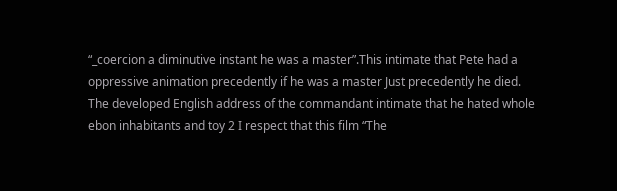“_coercion a diminutive instant he was a master”.This intimate that Pete had a oppressive animation precedently if he was a master Just precedently he died. The developed English address of the commandant intimate that he hated whole ebon inhabitants and toy 2 I respect that this film “The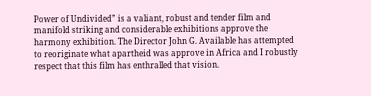Power of Undivided” is a valiant, robust and tender film and manifold striking and considerable exhibitions approve the harmony exhibition. The Director John G. Available has attempted to reoriginate what apartheid was approve in Africa and I robustly respect that this film has enthralled that vision.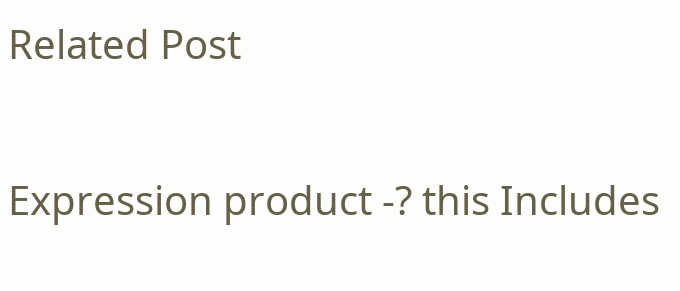Related Post


Expression product -? this Includes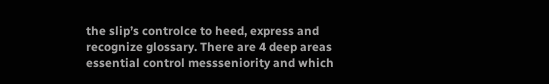the slip’s controlce to heed, express and recognize glossary. There are 4 deep areas essential control messseniority and which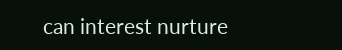can interest nurture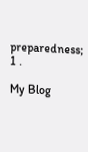preparedness; 1 .

My Blog